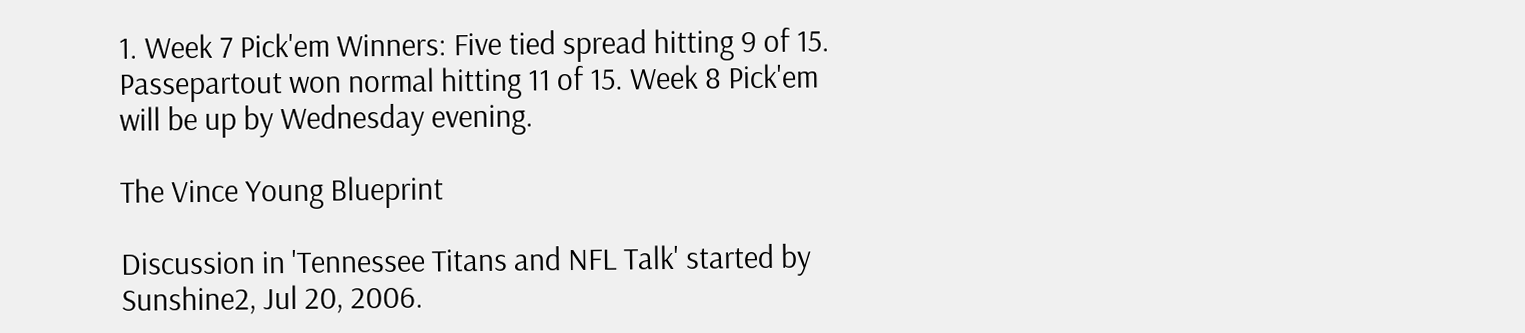1. Week 7 Pick'em Winners: Five tied spread hitting 9 of 15. Passepartout won normal hitting 11 of 15. Week 8 Pick'em will be up by Wednesday evening.

The Vince Young Blueprint

Discussion in 'Tennessee Titans and NFL Talk' started by Sunshine2, Jul 20, 2006.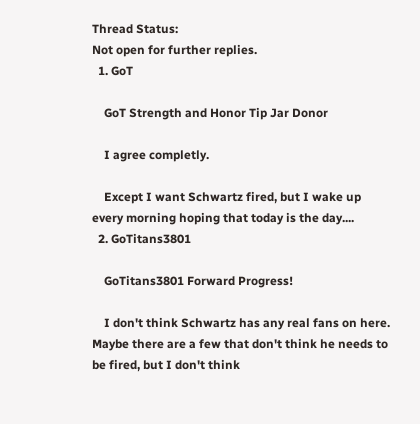Thread Status:
Not open for further replies.
  1. GoT

    GoT Strength and Honor Tip Jar Donor

    I agree completly.

    Except I want Schwartz fired, but I wake up every morning hoping that today is the day....
  2. GoTitans3801

    GoTitans3801 Forward Progress!

    I don't think Schwartz has any real fans on here. Maybe there are a few that don't think he needs to be fired, but I don't think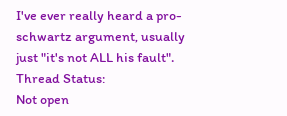I've ever really heard a pro-schwartz argument, usually just "it's not ALL his fault".
Thread Status:
Not open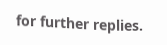for further replies.